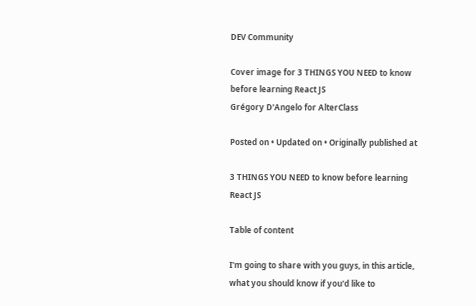DEV Community

Cover image for 3 THINGS YOU NEED to know before learning React JS
Grégory D'Angelo for AlterClass

Posted on • Updated on • Originally published at

3 THINGS YOU NEED to know before learning React JS

Table of content

I'm going to share with you guys, in this article, what you should know if you'd like to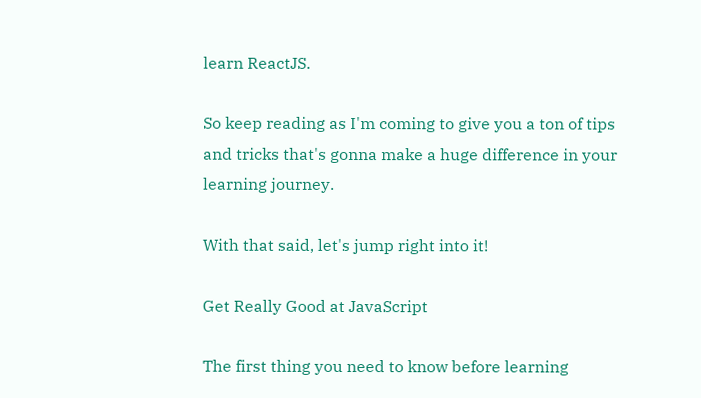learn ReactJS.

So keep reading as I'm coming to give you a ton of tips and tricks that's gonna make a huge difference in your learning journey.

With that said, let's jump right into it!

Get Really Good at JavaScript

The first thing you need to know before learning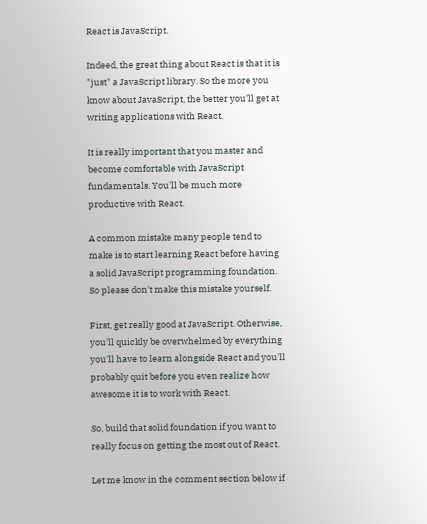React is JavaScript.

Indeed, the great thing about React is that it is "just" a JavaScript library. So the more you know about JavaScript, the better you'll get at writing applications with React.

It is really important that you master and become comfortable with JavaScript fundamentals. You'll be much more productive with React.

A common mistake many people tend to make is to start learning React before having a solid JavaScript programming foundation. So please don't make this mistake yourself.

First, get really good at JavaScript. Otherwise, you'll quickly be overwhelmed by everything you'll have to learn alongside React and you'll probably quit before you even realize how awesome it is to work with React.

So, build that solid foundation if you want to really focus on getting the most out of React.

Let me know in the comment section below if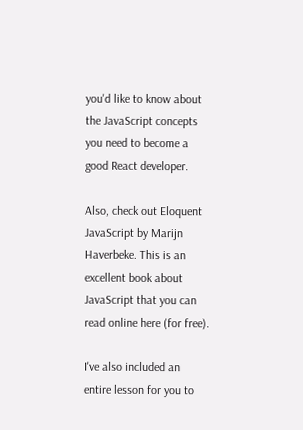you'd like to know about the JavaScript concepts you need to become a good React developer.

Also, check out Eloquent JavaScript by Marijn Haverbeke. This is an excellent book about JavaScript that you can read online here (for free).

I've also included an entire lesson for you to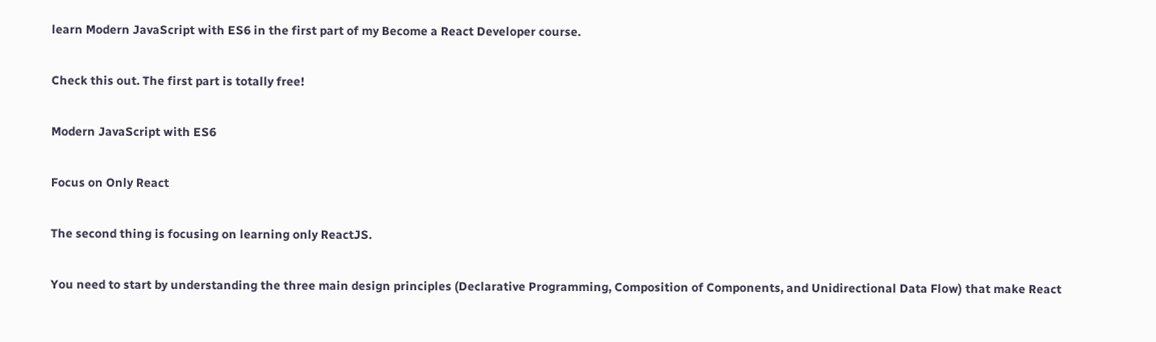learn Modern JavaScript with ES6 in the first part of my Become a React Developer course.

Check this out. The first part is totally free!

Modern JavaScript with ES6

Focus on Only React

The second thing is focusing on learning only ReactJS.

You need to start by understanding the three main design principles (Declarative Programming, Composition of Components, and Unidirectional Data Flow) that make React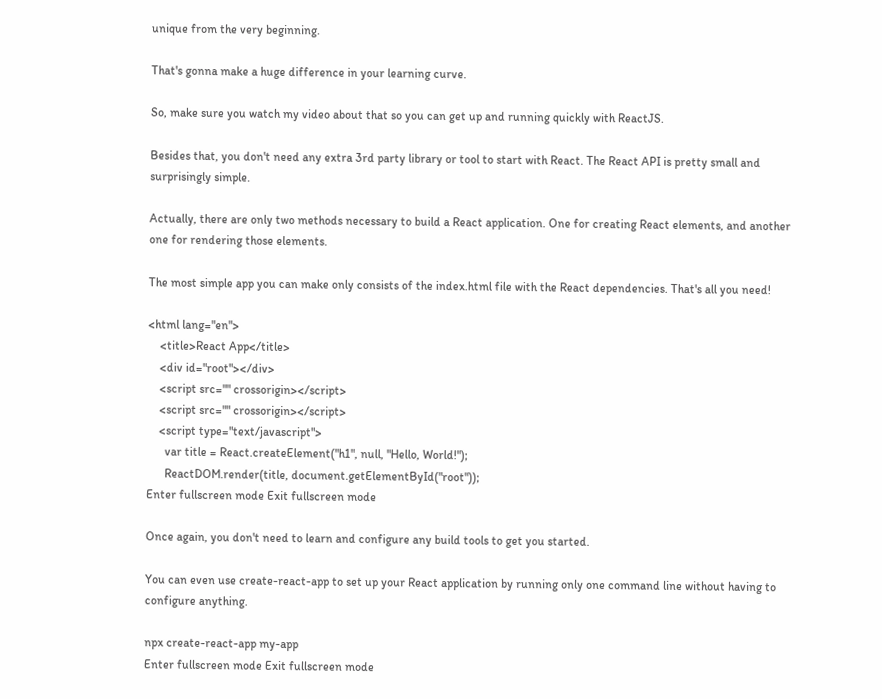unique from the very beginning.

That's gonna make a huge difference in your learning curve.

So, make sure you watch my video about that so you can get up and running quickly with ReactJS.

Besides that, you don't need any extra 3rd party library or tool to start with React. The React API is pretty small and surprisingly simple.

Actually, there are only two methods necessary to build a React application. One for creating React elements, and another one for rendering those elements.

The most simple app you can make only consists of the index.html file with the React dependencies. That's all you need!

<html lang="en">
    <title>React App</title>
    <div id="root"></div>
    <script src="" crossorigin></script>
    <script src="" crossorigin></script>
    <script type="text/javascript">
      var title = React.createElement("h1", null, "Hello, World!");
      ReactDOM.render(title, document.getElementById("root"));
Enter fullscreen mode Exit fullscreen mode

Once again, you don't need to learn and configure any build tools to get you started.

You can even use create-react-app to set up your React application by running only one command line without having to configure anything.

npx create-react-app my-app
Enter fullscreen mode Exit fullscreen mode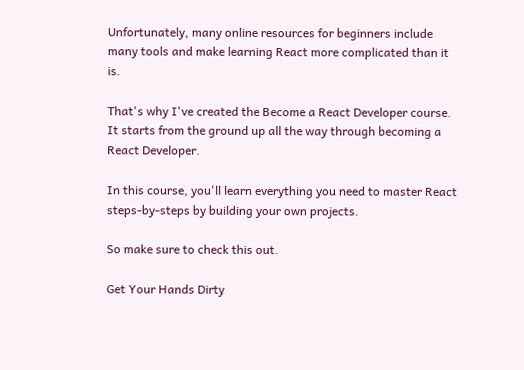Unfortunately, many online resources for beginners include many tools and make learning React more complicated than it is.

That's why I've created the Become a React Developer course. It starts from the ground up all the way through becoming a React Developer.

In this course, you'll learn everything you need to master React steps-by-steps by building your own projects.

So make sure to check this out.

Get Your Hands Dirty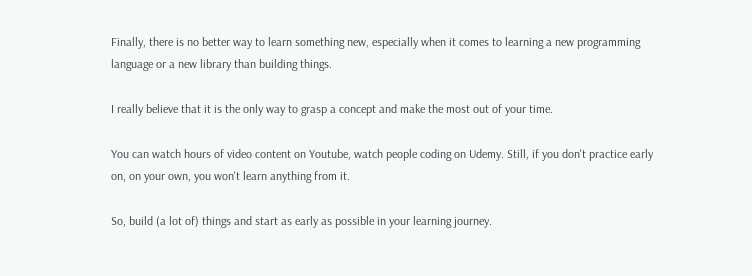Finally, there is no better way to learn something new, especially when it comes to learning a new programming language or a new library than building things.

I really believe that it is the only way to grasp a concept and make the most out of your time.

You can watch hours of video content on Youtube, watch people coding on Udemy. Still, if you don't practice early on, on your own, you won't learn anything from it.

So, build (a lot of) things and start as early as possible in your learning journey.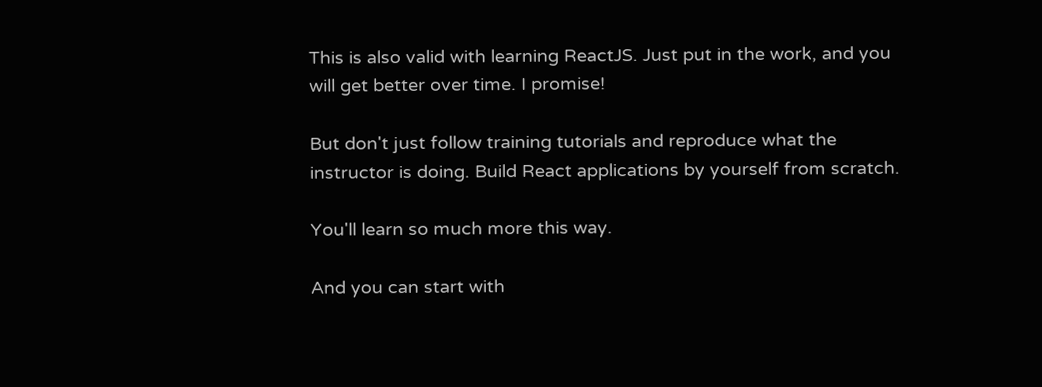This is also valid with learning ReactJS. Just put in the work, and you will get better over time. I promise!

But don't just follow training tutorials and reproduce what the instructor is doing. Build React applications by yourself from scratch.

You'll learn so much more this way.

And you can start with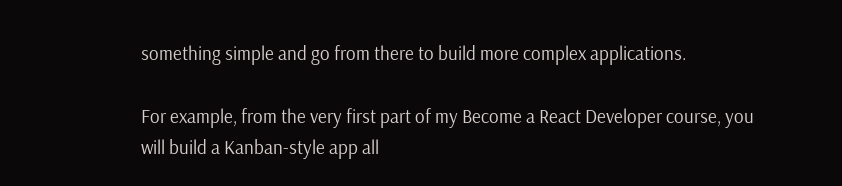something simple and go from there to build more complex applications.

For example, from the very first part of my Become a React Developer course, you will build a Kanban-style app all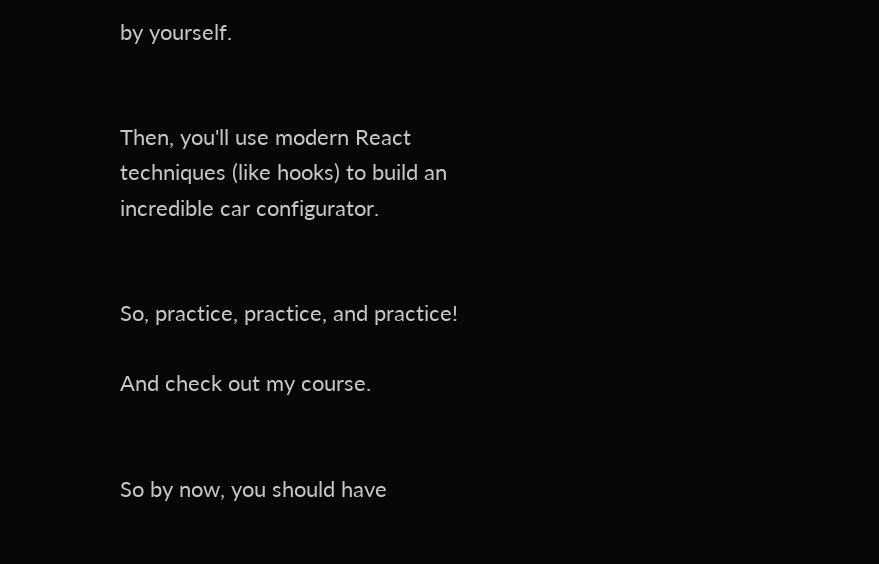by yourself.


Then, you'll use modern React techniques (like hooks) to build an incredible car configurator.


So, practice, practice, and practice!

And check out my course.


So by now, you should have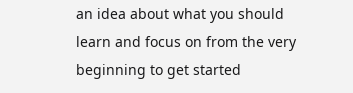an idea about what you should learn and focus on from the very beginning to get started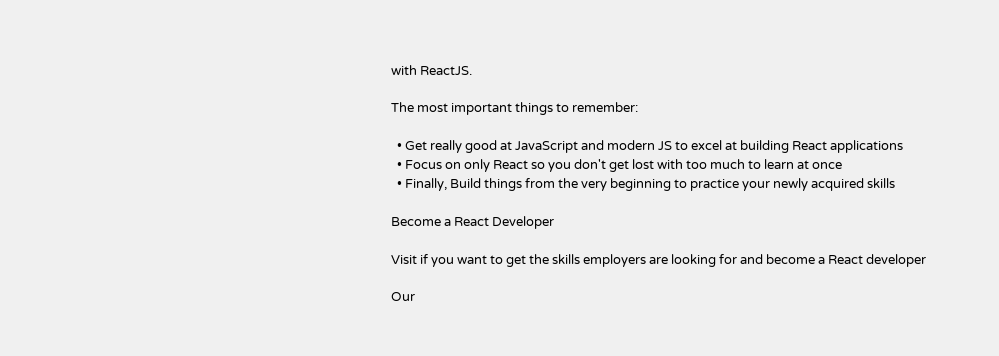with ReactJS.

The most important things to remember:

  • Get really good at JavaScript and modern JS to excel at building React applications
  • Focus on only React so you don't get lost with too much to learn at once
  • Finally, Build things from the very beginning to practice your newly acquired skills

Become a React Developer

Visit if you want to get the skills employers are looking for and become a React developer

Our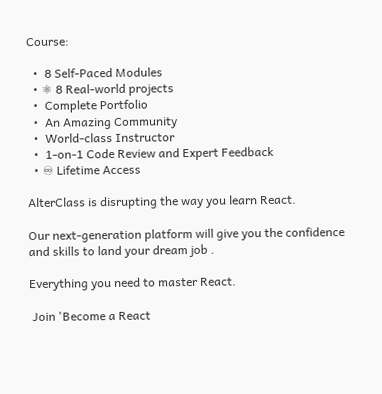Course:

  •  8 Self-Paced Modules
  • ⚛ 8 Real-world projects
  •  Complete Portfolio
  •  An Amazing Community
  •  World-class Instructor
  •  1-on-1 Code Review and Expert Feedback
  • ♾ Lifetime Access

AlterClass is disrupting the way you learn React.

Our next-generation platform will give you the confidence and skills to land your dream job .

Everything you need to master React.

 Join 'Become a React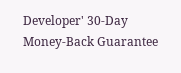Developer' 30-Day Money-Back Guarantee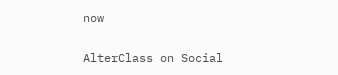now

AlterClass on Social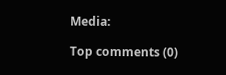Media:

Top comments (0)